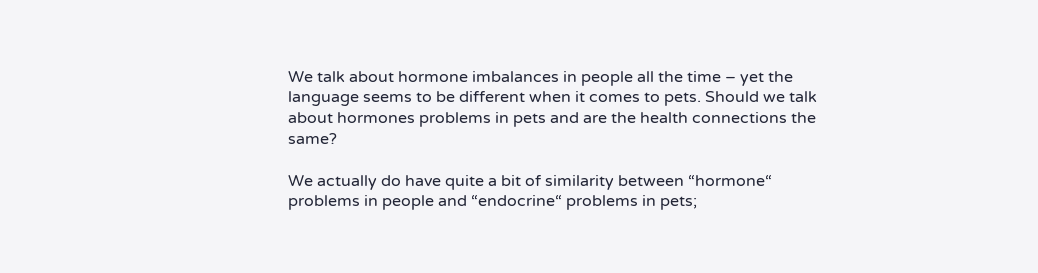We talk about hormone imbalances in people all the time – yet the language seems to be different when it comes to pets. Should we talk about hormones problems in pets and are the health connections the same?

We actually do have quite a bit of similarity between “hormone“ problems in people and “endocrine“ problems in pets;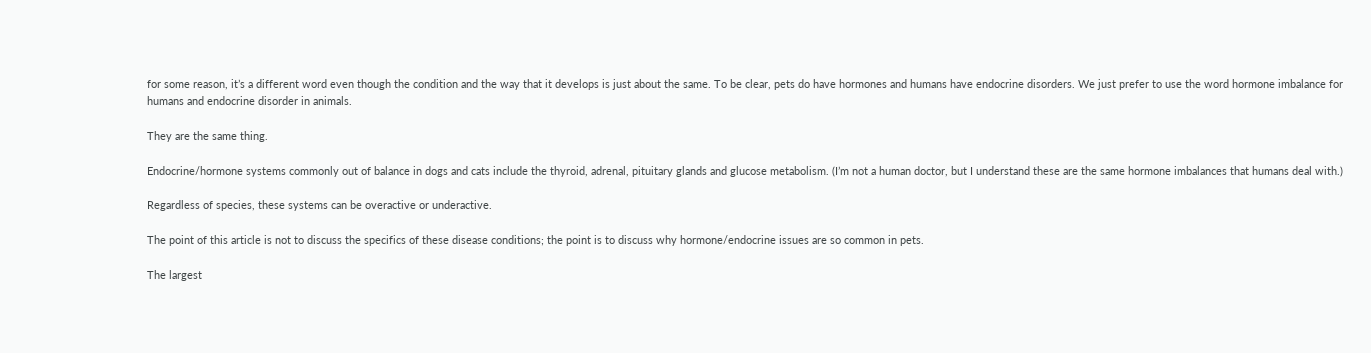for some reason, it’s a different word even though the condition and the way that it develops is just about the same. To be clear, pets do have hormones and humans have endocrine disorders. We just prefer to use the word hormone imbalance for humans and endocrine disorder in animals.

They are the same thing.

Endocrine/hormone systems commonly out of balance in dogs and cats include the thyroid, adrenal, pituitary glands and glucose metabolism. (I’m not a human doctor, but I understand these are the same hormone imbalances that humans deal with.)

Regardless of species, these systems can be overactive or underactive.

The point of this article is not to discuss the specifics of these disease conditions; the point is to discuss why hormone/endocrine issues are so common in pets.

The largest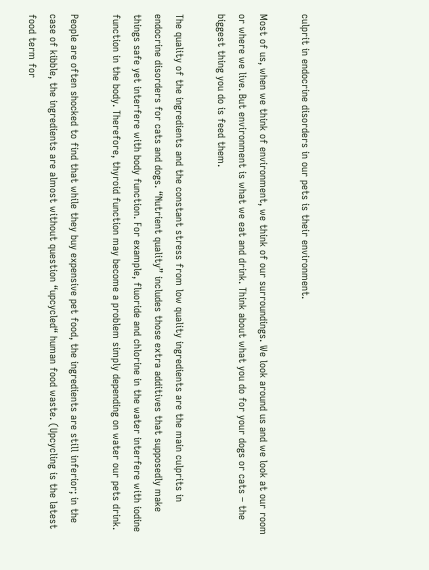culprit in endocrine disorders in our pets is their environment.

Most of us, when we think of environment, we think of our surroundings. We look around us and we look at our room or where we live. But environment is what we eat and drink. Think about what you do for your dogs or cats – the biggest thing you do is feed them.

The quality of the ingredients and the constant stress from low quality ingredients are the main culprits in endocrine disorders for cats and dogs. “Nutrient quality” includes those extra additives that supposedly make things safe yet interfere with body function. For example, fluoride and chlorine in the water interfere with iodine function in the body. Therefore, thyroid function may become a problem simply depending on water our pets drink.

People are often shocked to find that while they buy expensive pet food, the ingredients are still inferior; in the case of kibble, the ingredients are almost without question “upcycled“ human food waste. (Upcycling is the latest food term for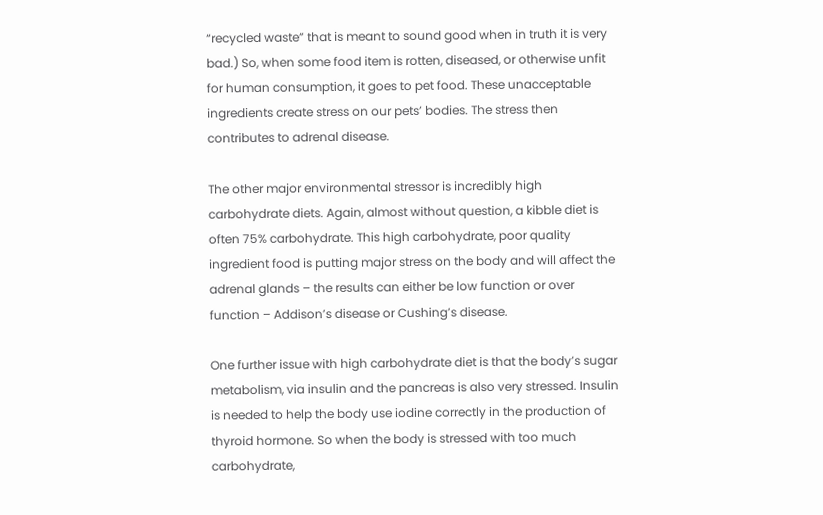“recycled waste” that is meant to sound good when in truth it is very bad.) So, when some food item is rotten, diseased, or otherwise unfit for human consumption, it goes to pet food. These unacceptable ingredients create stress on our pets’ bodies. The stress then contributes to adrenal disease.

The other major environmental stressor is incredibly high carbohydrate diets. Again, almost without question, a kibble diet is often 75% carbohydrate. This high carbohydrate, poor quality ingredient food is putting major stress on the body and will affect the adrenal glands – the results can either be low function or over function – Addison’s disease or Cushing’s disease.

One further issue with high carbohydrate diet is that the body’s sugar metabolism, via insulin and the pancreas is also very stressed. Insulin is needed to help the body use iodine correctly in the production of thyroid hormone. So when the body is stressed with too much carbohydrate,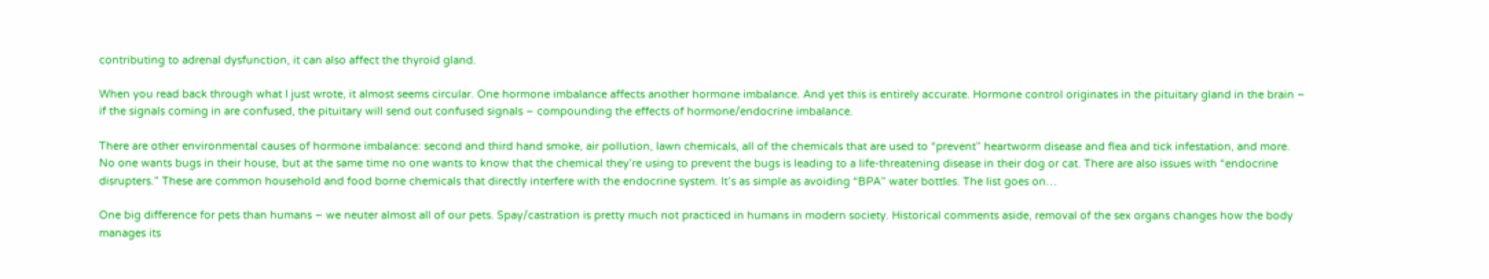contributing to adrenal dysfunction, it can also affect the thyroid gland.

When you read back through what I just wrote, it almost seems circular. One hormone imbalance affects another hormone imbalance. And yet this is entirely accurate. Hormone control originates in the pituitary gland in the brain – if the signals coming in are confused, the pituitary will send out confused signals – compounding the effects of hormone/endocrine imbalance.

There are other environmental causes of hormone imbalance: second and third hand smoke, air pollution, lawn chemicals, all of the chemicals that are used to “prevent” heartworm disease and flea and tick infestation, and more. No one wants bugs in their house, but at the same time no one wants to know that the chemical they’re using to prevent the bugs is leading to a life-threatening disease in their dog or cat. There are also issues with “endocrine disrupters.” These are common household and food borne chemicals that directly interfere with the endocrine system. It’s as simple as avoiding “BPA” water bottles. The list goes on…

One big difference for pets than humans – we neuter almost all of our pets. Spay/castration is pretty much not practiced in humans in modern society. Historical comments aside, removal of the sex organs changes how the body manages its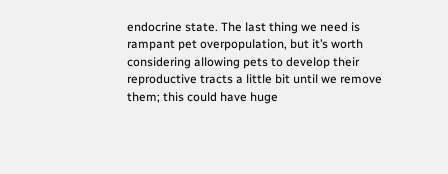endocrine state. The last thing we need is rampant pet overpopulation, but it’s worth considering allowing pets to develop their reproductive tracts a little bit until we remove them; this could have huge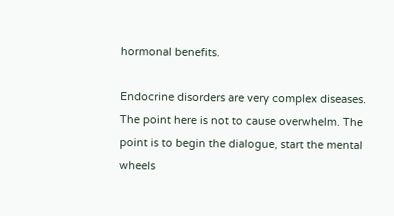hormonal benefits.

Endocrine disorders are very complex diseases. The point here is not to cause overwhelm. The point is to begin the dialogue, start the mental wheels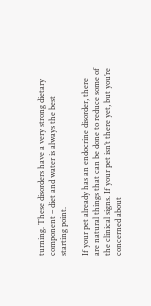turning. These disorders have a very strong dietary component – diet and water is always the best starting point.

If your pet already has an endocrine disorder, there are natural things that can be done to reduce some of the clinical signs. If your pet isn’t there yet, but you’re concerned about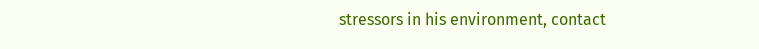stressors in his environment, contact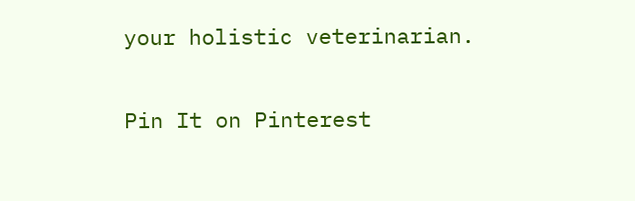your holistic veterinarian.

Pin It on Pinterest